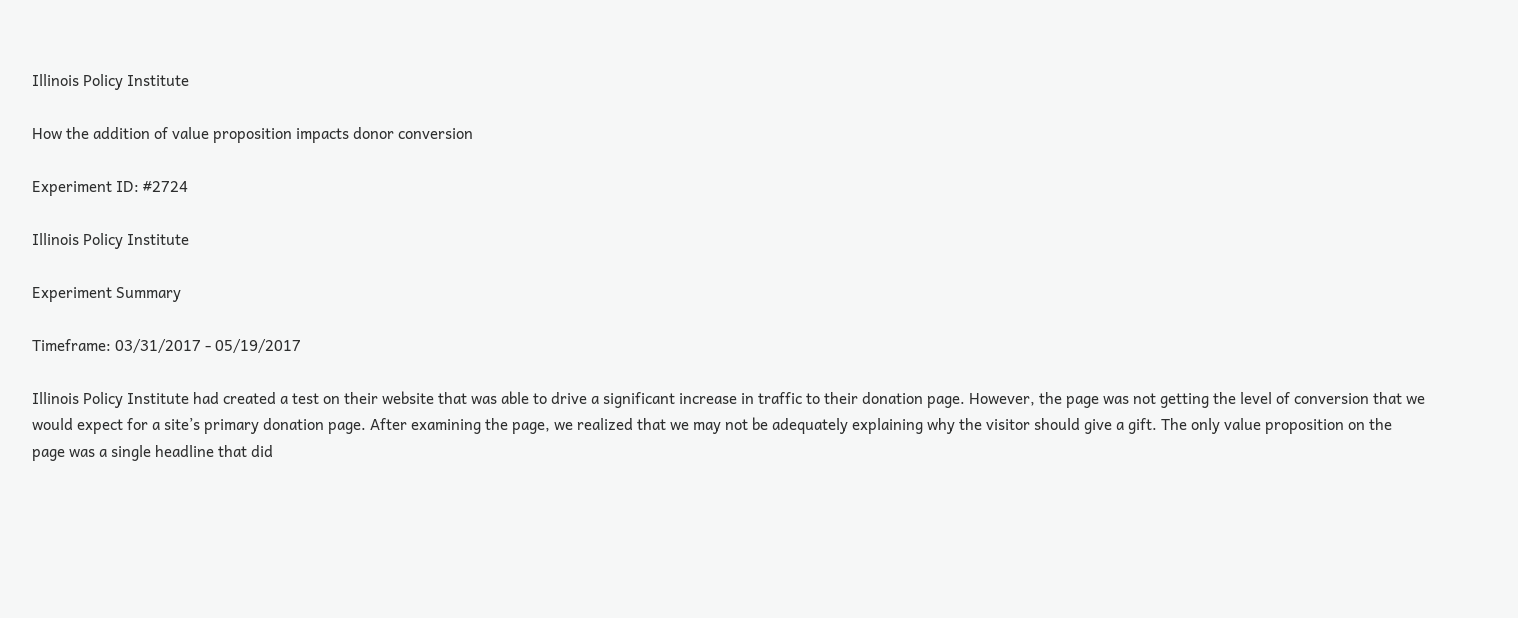Illinois Policy Institute

How the addition of value proposition impacts donor conversion

Experiment ID: #2724

Illinois Policy Institute

Experiment Summary

Timeframe: 03/31/2017 - 05/19/2017

Illinois Policy Institute had created a test on their website that was able to drive a significant increase in traffic to their donation page. However, the page was not getting the level of conversion that we would expect for a site’s primary donation page. After examining the page, we realized that we may not be adequately explaining why the visitor should give a gift. The only value proposition on the page was a single headline that did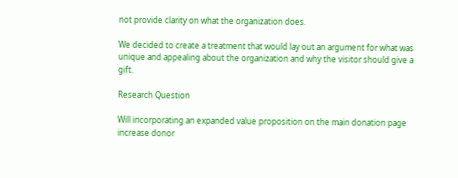not provide clarity on what the organization does.

We decided to create a treatment that would lay out an argument for what was unique and appealing about the organization and why the visitor should give a gift.

Research Question

Will incorporating an expanded value proposition on the main donation page increase donor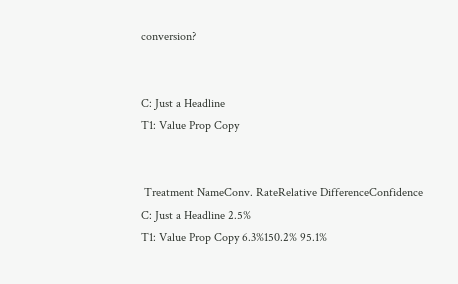conversion?


C: Just a Headline
T1: Value Prop Copy


 Treatment NameConv. RateRelative DifferenceConfidence
C: Just a Headline 2.5%
T1: Value Prop Copy 6.3%150.2% 95.1%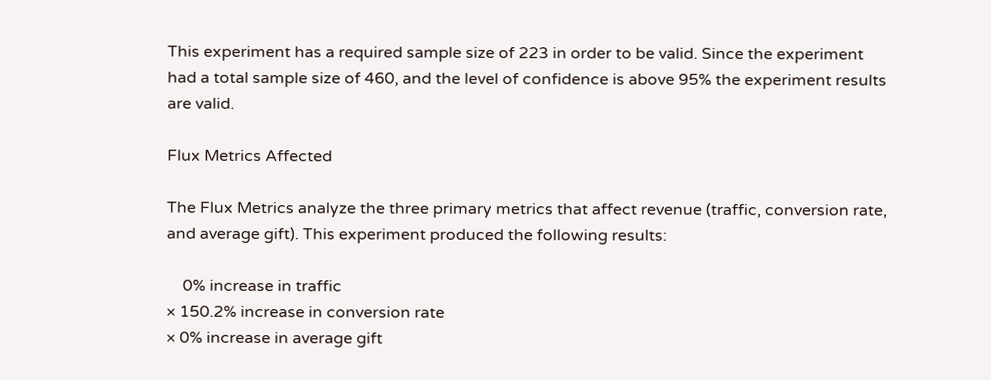This experiment has a required sample size of 223 in order to be valid. Since the experiment had a total sample size of 460, and the level of confidence is above 95% the experiment results are valid.

Flux Metrics Affected

The Flux Metrics analyze the three primary metrics that affect revenue (traffic, conversion rate, and average gift). This experiment produced the following results:

    0% increase in traffic
× 150.2% increase in conversion rate
× 0% increase in average gift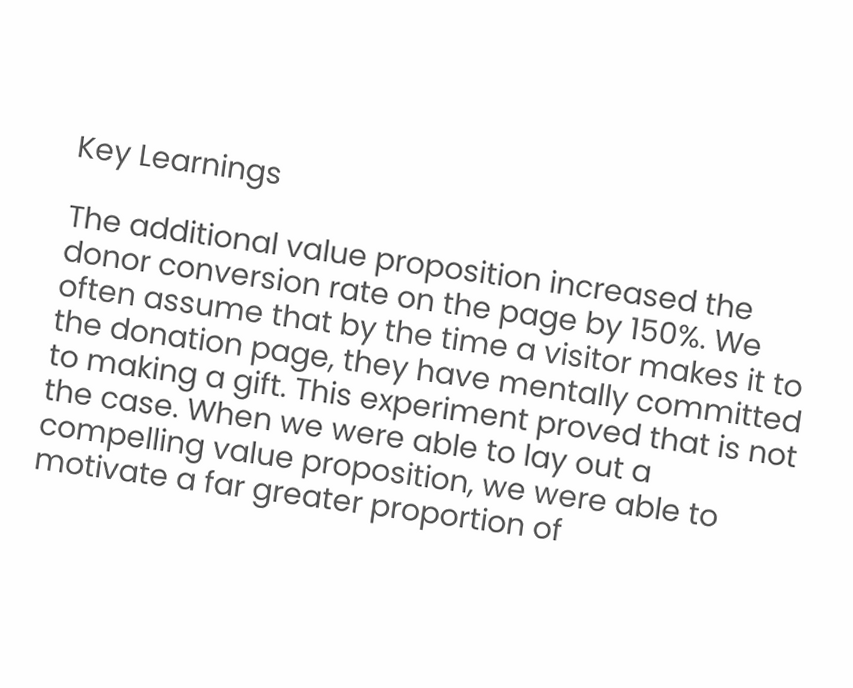Key Learnings

The additional value proposition increased the donor conversion rate on the page by 150%. We often assume that by the time a visitor makes it to the donation page, they have mentally committed to making a gift. This experiment proved that is not the case. When we were able to lay out a compelling value proposition, we were able to motivate a far greater proportion of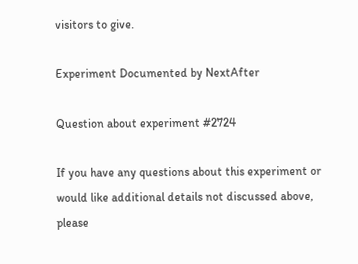visitors to give.

Experiment Documented by NextAfter

Question about experiment #2724

If you have any questions about this experiment or would like additional details not discussed above, please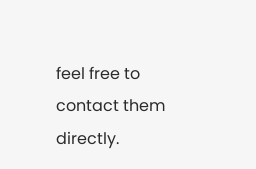feel free to contact them directly.